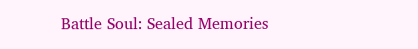Battle Soul: Sealed Memories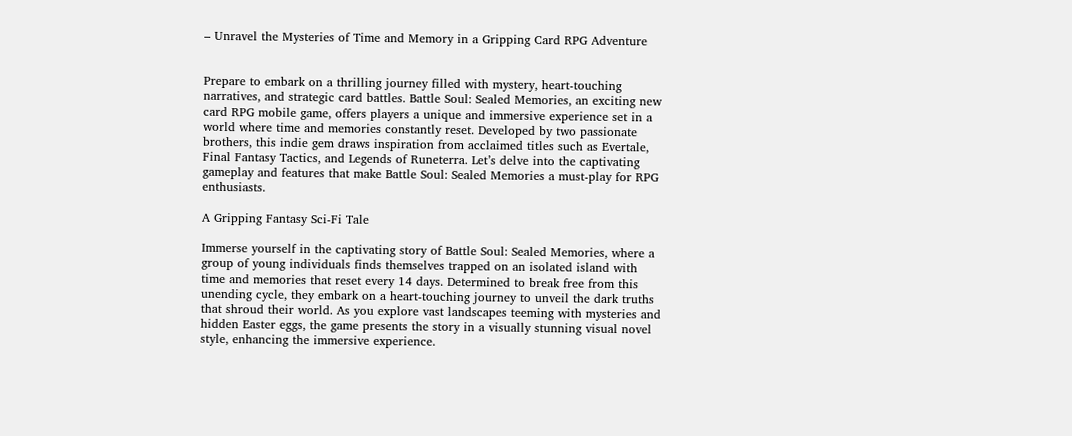– Unravel the Mysteries of Time and Memory in a Gripping Card RPG Adventure


Prepare to embark on a thrilling journey filled with mystery, heart-touching narratives, and strategic card battles. Battle Soul: Sealed Memories, an exciting new card RPG mobile game, offers players a unique and immersive experience set in a world where time and memories constantly reset. Developed by two passionate brothers, this indie gem draws inspiration from acclaimed titles such as Evertale, Final Fantasy Tactics, and Legends of Runeterra. Let’s delve into the captivating gameplay and features that make Battle Soul: Sealed Memories a must-play for RPG enthusiasts.

A Gripping Fantasy Sci-Fi Tale

Immerse yourself in the captivating story of Battle Soul: Sealed Memories, where a group of young individuals finds themselves trapped on an isolated island with time and memories that reset every 14 days. Determined to break free from this unending cycle, they embark on a heart-touching journey to unveil the dark truths that shroud their world. As you explore vast landscapes teeming with mysteries and hidden Easter eggs, the game presents the story in a visually stunning visual novel style, enhancing the immersive experience.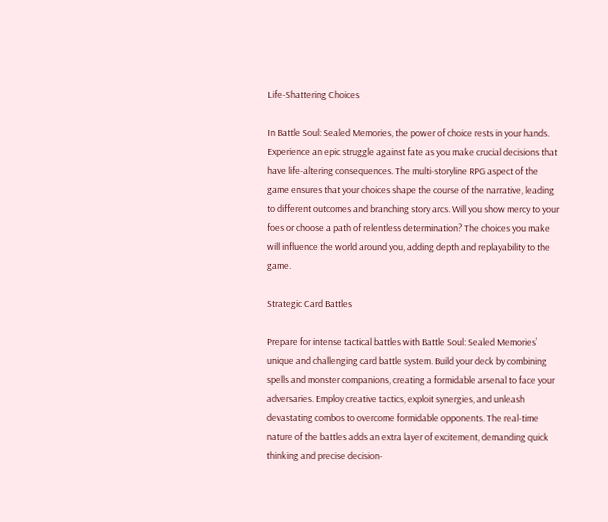Life-Shattering Choices

In Battle Soul: Sealed Memories, the power of choice rests in your hands. Experience an epic struggle against fate as you make crucial decisions that have life-altering consequences. The multi-storyline RPG aspect of the game ensures that your choices shape the course of the narrative, leading to different outcomes and branching story arcs. Will you show mercy to your foes or choose a path of relentless determination? The choices you make will influence the world around you, adding depth and replayability to the game.

Strategic Card Battles

Prepare for intense tactical battles with Battle Soul: Sealed Memories’ unique and challenging card battle system. Build your deck by combining spells and monster companions, creating a formidable arsenal to face your adversaries. Employ creative tactics, exploit synergies, and unleash devastating combos to overcome formidable opponents. The real-time nature of the battles adds an extra layer of excitement, demanding quick thinking and precise decision-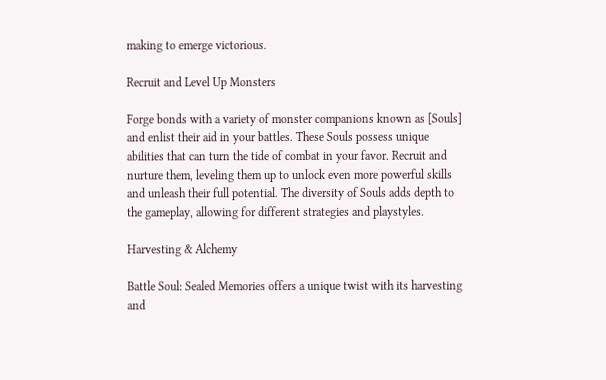making to emerge victorious.

Recruit and Level Up Monsters

Forge bonds with a variety of monster companions known as [Souls] and enlist their aid in your battles. These Souls possess unique abilities that can turn the tide of combat in your favor. Recruit and nurture them, leveling them up to unlock even more powerful skills and unleash their full potential. The diversity of Souls adds depth to the gameplay, allowing for different strategies and playstyles.

Harvesting & Alchemy

Battle Soul: Sealed Memories offers a unique twist with its harvesting and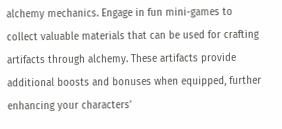alchemy mechanics. Engage in fun mini-games to collect valuable materials that can be used for crafting artifacts through alchemy. These artifacts provide additional boosts and bonuses when equipped, further enhancing your characters’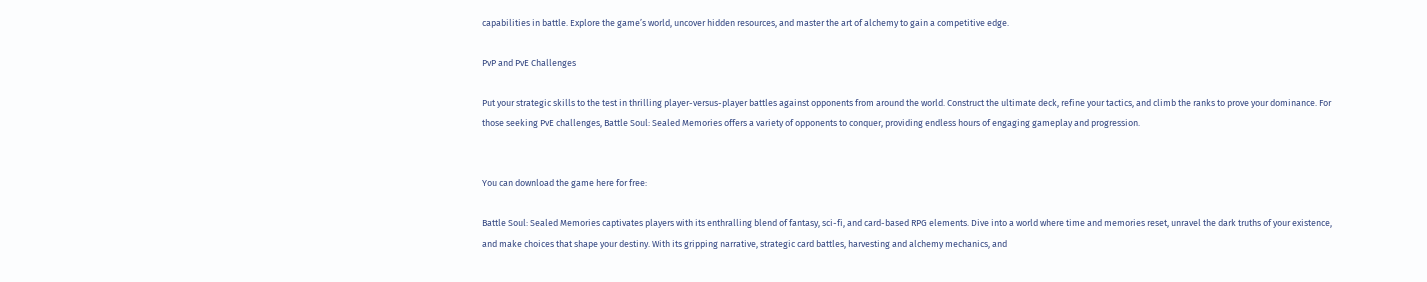capabilities in battle. Explore the game’s world, uncover hidden resources, and master the art of alchemy to gain a competitive edge.

PvP and PvE Challenges

Put your strategic skills to the test in thrilling player-versus-player battles against opponents from around the world. Construct the ultimate deck, refine your tactics, and climb the ranks to prove your dominance. For those seeking PvE challenges, Battle Soul: Sealed Memories offers a variety of opponents to conquer, providing endless hours of engaging gameplay and progression.


You can download the game here for free:

Battle Soul: Sealed Memories captivates players with its enthralling blend of fantasy, sci-fi, and card-based RPG elements. Dive into a world where time and memories reset, unravel the dark truths of your existence, and make choices that shape your destiny. With its gripping narrative, strategic card battles, harvesting and alchemy mechanics, and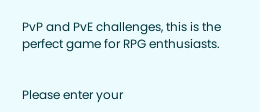PvP and PvE challenges, this is the perfect game for RPG enthusiasts.


Please enter your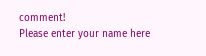comment!
Please enter your name here